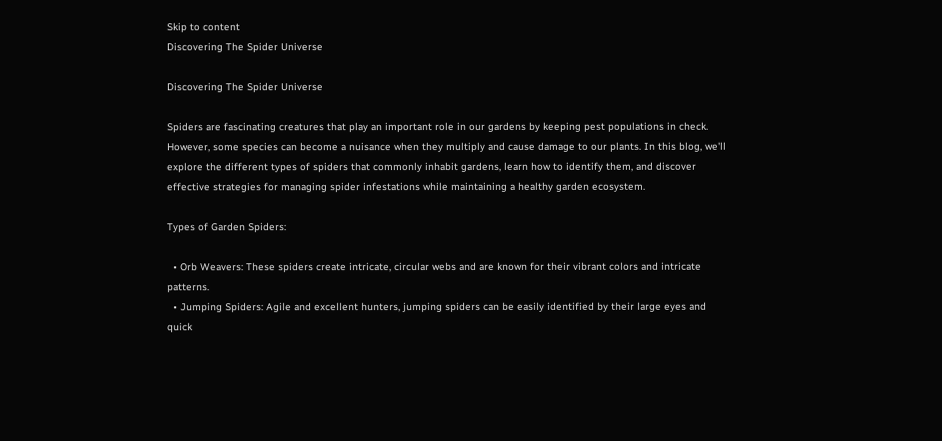Skip to content
Discovering The Spider Universe

Discovering The Spider Universe

Spiders are fascinating creatures that play an important role in our gardens by keeping pest populations in check. However, some species can become a nuisance when they multiply and cause damage to our plants. In this blog, we'll explore the different types of spiders that commonly inhabit gardens, learn how to identify them, and discover effective strategies for managing spider infestations while maintaining a healthy garden ecosystem.

Types of Garden Spiders:

  • Orb Weavers: These spiders create intricate, circular webs and are known for their vibrant colors and intricate patterns.
  • Jumping Spiders: Agile and excellent hunters, jumping spiders can be easily identified by their large eyes and quick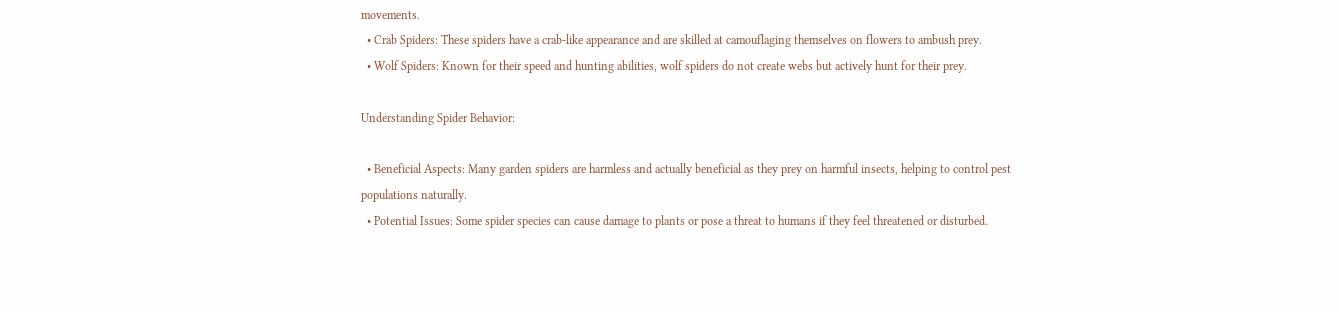movements.
  • Crab Spiders: These spiders have a crab-like appearance and are skilled at camouflaging themselves on flowers to ambush prey.
  • Wolf Spiders: Known for their speed and hunting abilities, wolf spiders do not create webs but actively hunt for their prey.

Understanding Spider Behavior:

  • Beneficial Aspects: Many garden spiders are harmless and actually beneficial as they prey on harmful insects, helping to control pest populations naturally.
  • Potential Issues: Some spider species can cause damage to plants or pose a threat to humans if they feel threatened or disturbed.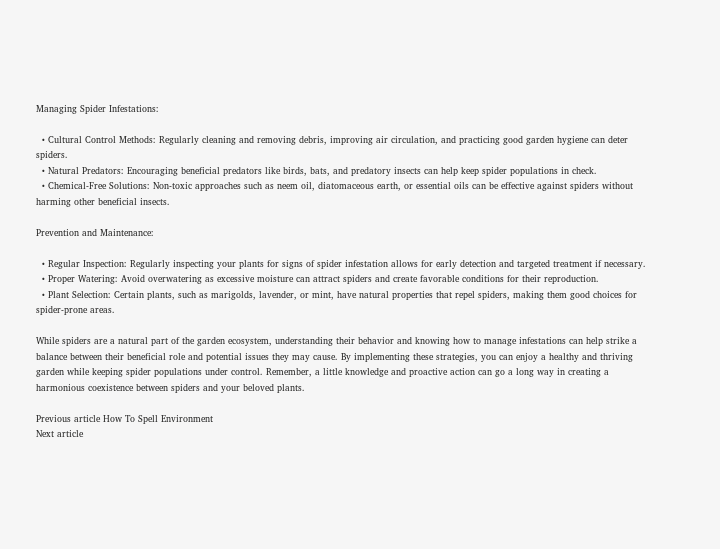Managing Spider Infestations:

  • Cultural Control Methods: Regularly cleaning and removing debris, improving air circulation, and practicing good garden hygiene can deter spiders.
  • Natural Predators: Encouraging beneficial predators like birds, bats, and predatory insects can help keep spider populations in check.
  • Chemical-Free Solutions: Non-toxic approaches such as neem oil, diatomaceous earth, or essential oils can be effective against spiders without harming other beneficial insects.

Prevention and Maintenance:

  • Regular Inspection: Regularly inspecting your plants for signs of spider infestation allows for early detection and targeted treatment if necessary.
  • Proper Watering: Avoid overwatering as excessive moisture can attract spiders and create favorable conditions for their reproduction.
  • Plant Selection: Certain plants, such as marigolds, lavender, or mint, have natural properties that repel spiders, making them good choices for spider-prone areas.

While spiders are a natural part of the garden ecosystem, understanding their behavior and knowing how to manage infestations can help strike a balance between their beneficial role and potential issues they may cause. By implementing these strategies, you can enjoy a healthy and thriving garden while keeping spider populations under control. Remember, a little knowledge and proactive action can go a long way in creating a harmonious coexistence between spiders and your beloved plants.

Previous article How To Spell Environment
Next article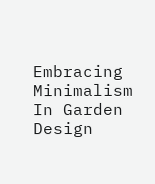Embracing Minimalism In Garden Design